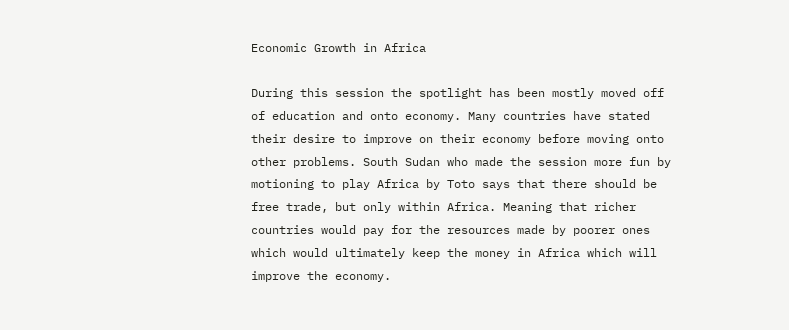Economic Growth in Africa

During this session the spotlight has been mostly moved off of education and onto economy. Many countries have stated their desire to improve on their economy before moving onto other problems. South Sudan who made the session more fun by motioning to play Africa by Toto says that there should be free trade, but only within Africa. Meaning that richer countries would pay for the resources made by poorer ones which would ultimately keep the money in Africa which will improve the economy.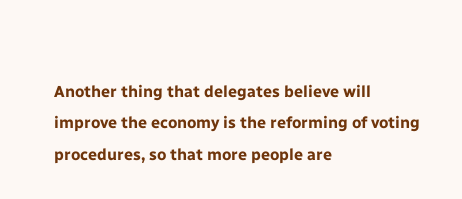Another thing that delegates believe will improve the economy is the reforming of voting procedures, so that more people are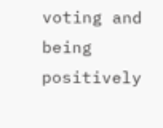voting and being positively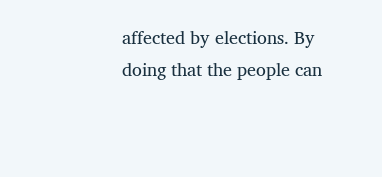affected by elections. By doing that the people can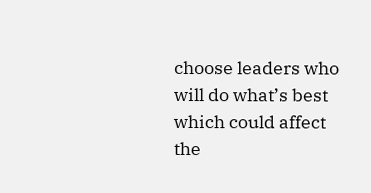choose leaders who will do what’s best which could affect the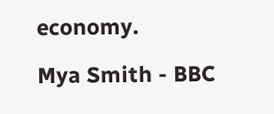economy.

Mya Smith - BBC